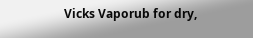Vicks Vaporub for dry,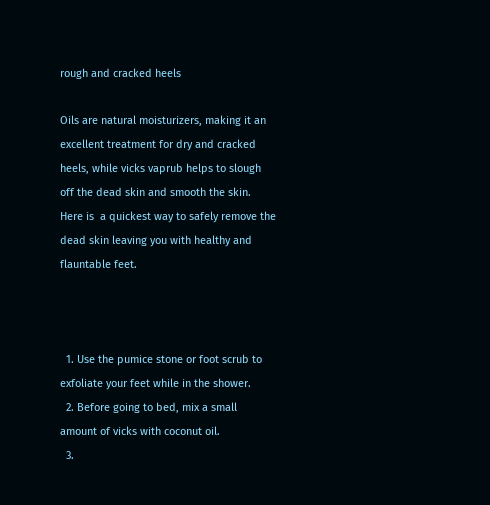rough and cracked heels

Oils are natural moisturizers, making it an excellent treatment for dry and cracked heels, while vicks vaprub helps to slough off the dead skin and smooth the skin. Here is  a quickest way to safely remove the dead skin leaving you with healthy and flauntable feet.



  1. Use the pumice stone or foot scrub to exfoliate your feet while in the shower.
  2. Before going to bed, mix a small amount of vicks with coconut oil.
  3.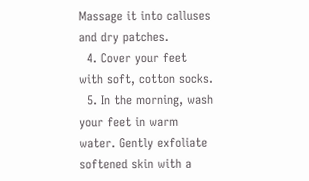Massage it into calluses and dry patches.
  4. Cover your feet with soft, cotton socks.
  5. In the morning, wash your feet in warm water. Gently exfoliate softened skin with a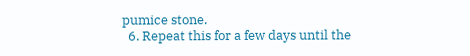pumice stone.
  6. Repeat this for a few days until the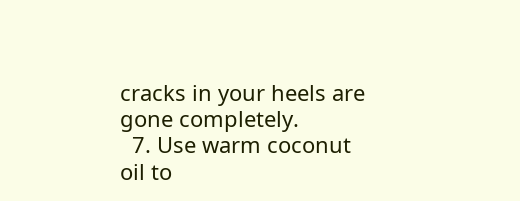cracks in your heels are gone completely.
  7. Use warm coconut oil to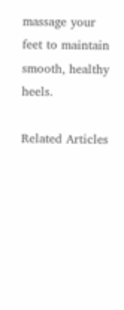massage your feet to maintain smooth, healthy heels.

Related Articles